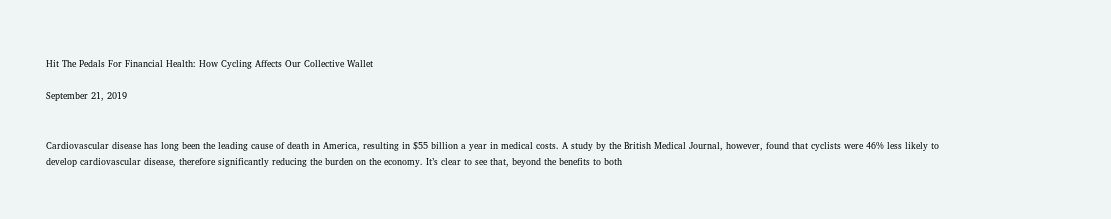Hit The Pedals For Financial Health: How Cycling Affects Our Collective Wallet

September 21, 2019


Cardiovascular disease has long been the leading cause of death in America, resulting in $55 billion a year in medical costs. A study by the British Medical Journal, however, found that cyclists were 46% less likely to develop cardiovascular disease, therefore significantly reducing the burden on the economy. It’s clear to see that, beyond the benefits to both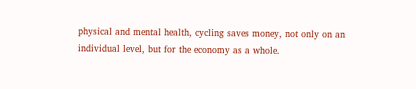physical and mental health, cycling saves money, not only on an individual level, but for the economy as a whole.